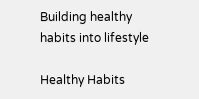Building healthy habits into lifestyle

Healthy Habits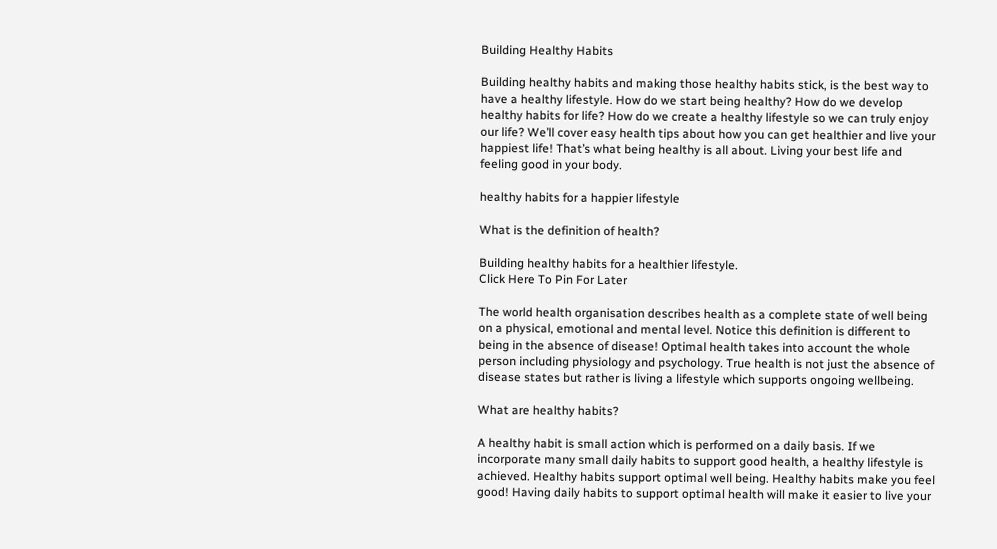Building Healthy Habits

Building healthy habits and making those healthy habits stick, is the best way to have a healthy lifestyle. How do we start being healthy? How do we develop healthy habits for life? How do we create a healthy lifestyle so we can truly enjoy our life? We’ll cover easy health tips about how you can get healthier and live your happiest life! That’s what being healthy is all about. Living your best life and feeling good in your body.

healthy habits for a happier lifestyle

What is the definition of health?

Building healthy habits for a healthier lifestyle.
Click Here To Pin For Later

The world health organisation describes health as a complete state of well being on a physical, emotional and mental level. Notice this definition is different to being in the absence of disease! Optimal health takes into account the whole person including physiology and psychology. True health is not just the absence of disease states but rather is living a lifestyle which supports ongoing wellbeing.

What are healthy habits?

A healthy habit is small action which is performed on a daily basis. If we incorporate many small daily habits to support good health, a healthy lifestyle is achieved. Healthy habits support optimal well being. Healthy habits make you feel good! Having daily habits to support optimal health will make it easier to live your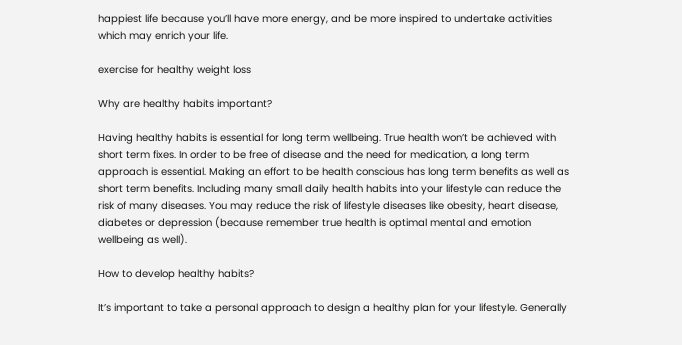happiest life because you’ll have more energy, and be more inspired to undertake activities which may enrich your life.

exercise for healthy weight loss

Why are healthy habits important?

Having healthy habits is essential for long term wellbeing. True health won’t be achieved with short term fixes. In order to be free of disease and the need for medication, a long term approach is essential. Making an effort to be health conscious has long term benefits as well as short term benefits. Including many small daily health habits into your lifestyle can reduce the risk of many diseases. You may reduce the risk of lifestyle diseases like obesity, heart disease, diabetes or depression (because remember true health is optimal mental and emotion wellbeing as well).

How to develop healthy habits?

It’s important to take a personal approach to design a healthy plan for your lifestyle. Generally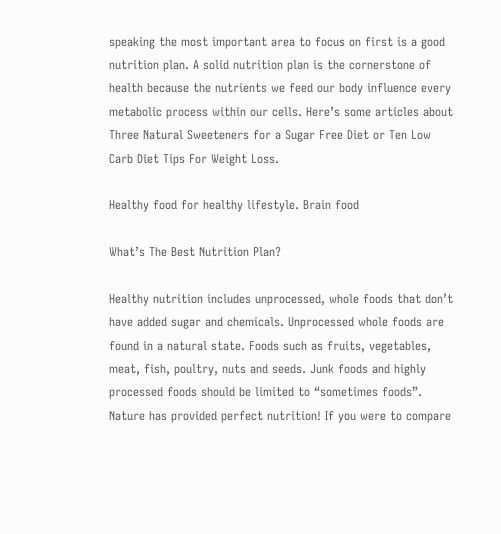speaking the most important area to focus on first is a good nutrition plan. A solid nutrition plan is the cornerstone of health because the nutrients we feed our body influence every metabolic process within our cells. Here’s some articles about Three Natural Sweeteners for a Sugar Free Diet or Ten Low Carb Diet Tips For Weight Loss.

Healthy food for healthy lifestyle. Brain food

What’s The Best Nutrition Plan?

Healthy nutrition includes unprocessed, whole foods that don’t have added sugar and chemicals. Unprocessed whole foods are found in a natural state. Foods such as fruits, vegetables, meat, fish, poultry, nuts and seeds. Junk foods and highly processed foods should be limited to “sometimes foods”. Nature has provided perfect nutrition! If you were to compare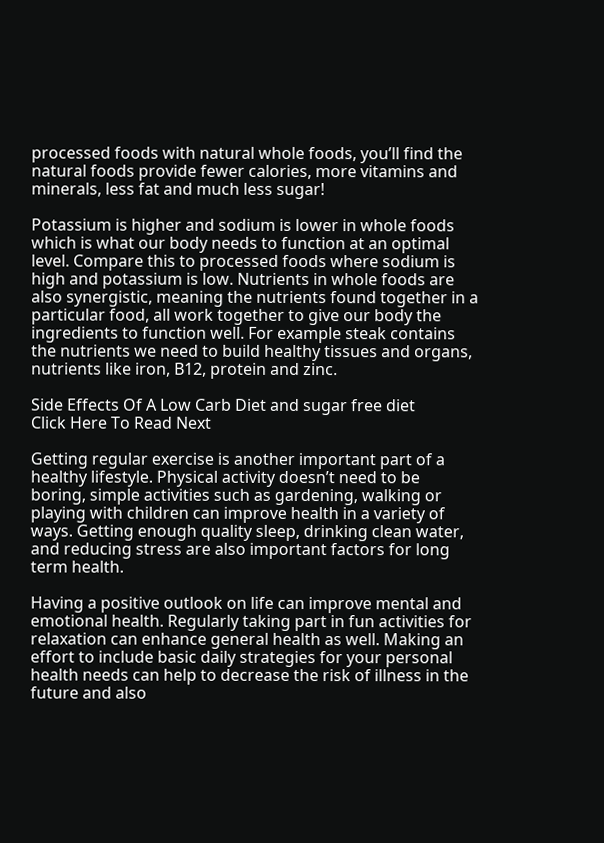processed foods with natural whole foods, you’ll find the natural foods provide fewer calories, more vitamins and minerals, less fat and much less sugar!

Potassium is higher and sodium is lower in whole foods which is what our body needs to function at an optimal level. Compare this to processed foods where sodium is high and potassium is low. Nutrients in whole foods are also synergistic, meaning the nutrients found together in a particular food, all work together to give our body the ingredients to function well. For example steak contains the nutrients we need to build healthy tissues and organs, nutrients like iron, B12, protein and zinc.

Side Effects Of A Low Carb Diet and sugar free diet
Click Here To Read Next

Getting regular exercise is another important part of a healthy lifestyle. Physical activity doesn’t need to be boring, simple activities such as gardening, walking or playing with children can improve health in a variety of ways. Getting enough quality sleep, drinking clean water, and reducing stress are also important factors for long term health.

Having a positive outlook on life can improve mental and emotional health. Regularly taking part in fun activities for relaxation can enhance general health as well. Making an effort to include basic daily strategies for your personal health needs can help to decrease the risk of illness in the future and also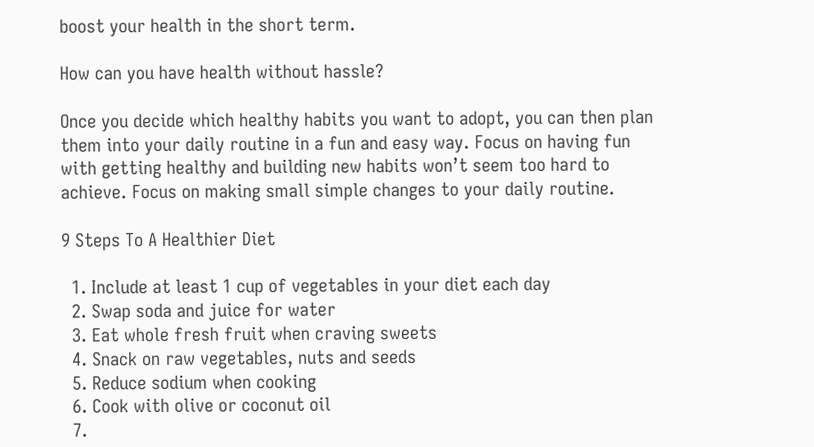boost your health in the short term.

How can you have health without hassle?

Once you decide which healthy habits you want to adopt, you can then plan them into your daily routine in a fun and easy way. Focus on having fun with getting healthy and building new habits won’t seem too hard to achieve. Focus on making small simple changes to your daily routine.

9 Steps To A Healthier Diet

  1. Include at least 1 cup of vegetables in your diet each day
  2. Swap soda and juice for water
  3. Eat whole fresh fruit when craving sweets
  4. Snack on raw vegetables, nuts and seeds
  5. Reduce sodium when cooking
  6. Cook with olive or coconut oil
  7.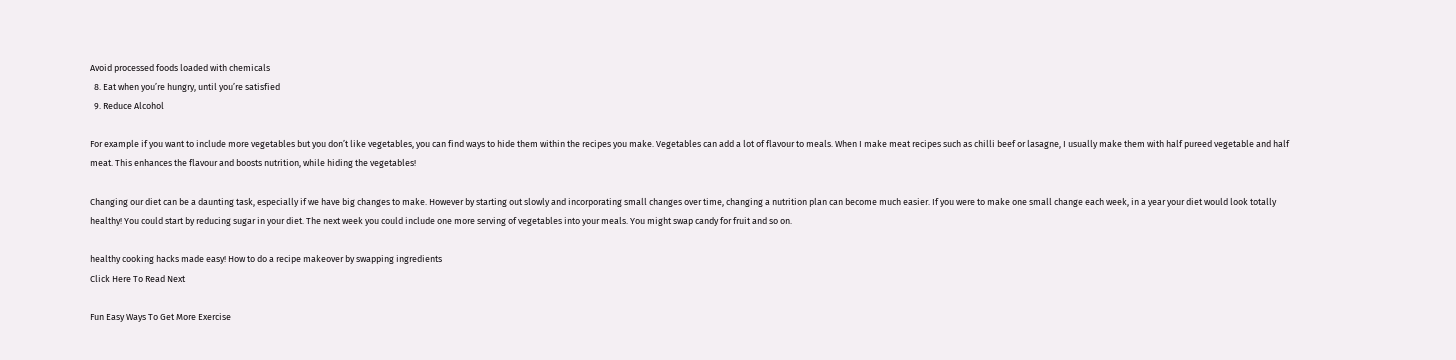Avoid processed foods loaded with chemicals
  8. Eat when you’re hungry, until you’re satisfied
  9. Reduce Alcohol

For example if you want to include more vegetables but you don’t like vegetables, you can find ways to hide them within the recipes you make. Vegetables can add a lot of flavour to meals. When I make meat recipes such as chilli beef or lasagne, I usually make them with half pureed vegetable and half meat. This enhances the flavour and boosts nutrition, while hiding the vegetables!

Changing our diet can be a daunting task, especially if we have big changes to make. However by starting out slowly and incorporating small changes over time, changing a nutrition plan can become much easier. If you were to make one small change each week, in a year your diet would look totally healthy! You could start by reducing sugar in your diet. The next week you could include one more serving of vegetables into your meals. You might swap candy for fruit and so on.

healthy cooking hacks made easy! How to do a recipe makeover by swapping ingredients
Click Here To Read Next

Fun Easy Ways To Get More Exercise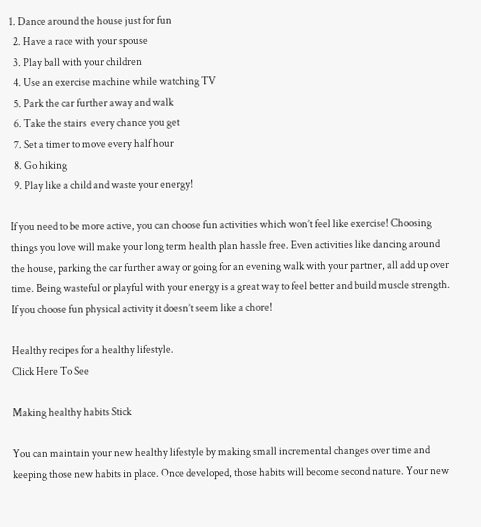1. Dance around the house just for fun
  2. Have a race with your spouse
  3. Play ball with your children
  4. Use an exercise machine while watching TV
  5. Park the car further away and walk
  6. Take the stairs  every chance you get
  7. Set a timer to move every half hour
  8. Go hiking
  9. Play like a child and waste your energy!

If you need to be more active, you can choose fun activities which won’t feel like exercise! Choosing things you love will make your long term health plan hassle free. Even activities like dancing around the house, parking the car further away or going for an evening walk with your partner, all add up over time. Being wasteful or playful with your energy is a great way to feel better and build muscle strength. If you choose fun physical activity it doesn’t seem like a chore!

Healthy recipes for a healthy lifestyle.
Click Here To See

Making healthy habits Stick

You can maintain your new healthy lifestyle by making small incremental changes over time and keeping those new habits in place. Once developed, those habits will become second nature. Your new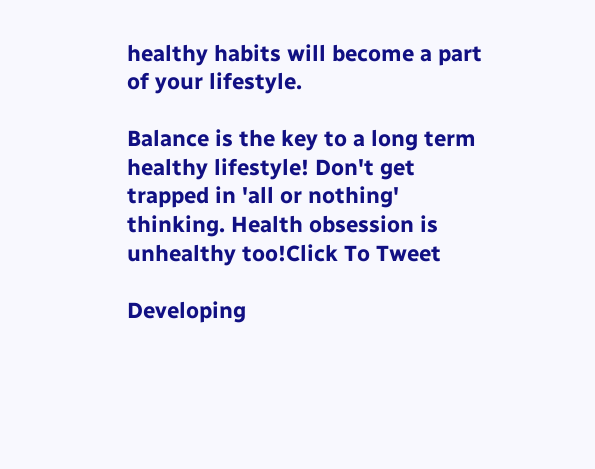healthy habits will become a part of your lifestyle.

Balance is the key to a long term healthy lifestyle! Don't get trapped in 'all or nothing' thinking. Health obsession is unhealthy too!Click To Tweet

Developing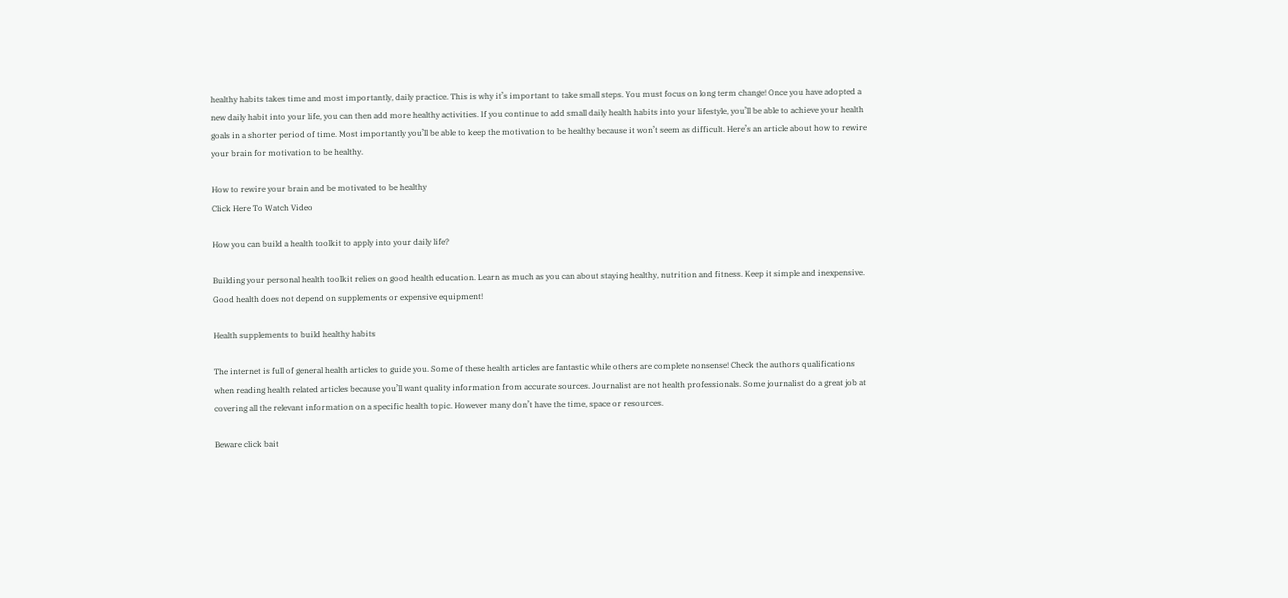healthy habits takes time and most importantly, daily practice. This is why it’s important to take small steps. You must focus on long term change! Once you have adopted a new daily habit into your life, you can then add more healthy activities. If you continue to add small daily health habits into your lifestyle, you’ll be able to achieve your health goals in a shorter period of time. Most importantly you’ll be able to keep the motivation to be healthy because it won’t seem as difficult. Here’s an article about how to rewire your brain for motivation to be healthy.

How to rewire your brain and be motivated to be healthy
Click Here To Watch Video

How you can build a health toolkit to apply into your daily life?

Building your personal health toolkit relies on good health education. Learn as much as you can about staying healthy, nutrition and fitness. Keep it simple and inexpensive. Good health does not depend on supplements or expensive equipment!

Health supplements to build healthy habits

The internet is full of general health articles to guide you. Some of these health articles are fantastic while others are complete nonsense! Check the authors qualifications when reading health related articles because you’ll want quality information from accurate sources. Journalist are not health professionals. Some journalist do a great job at covering all the relevant information on a specific health topic. However many don’t have the time, space or resources.

Beware click bait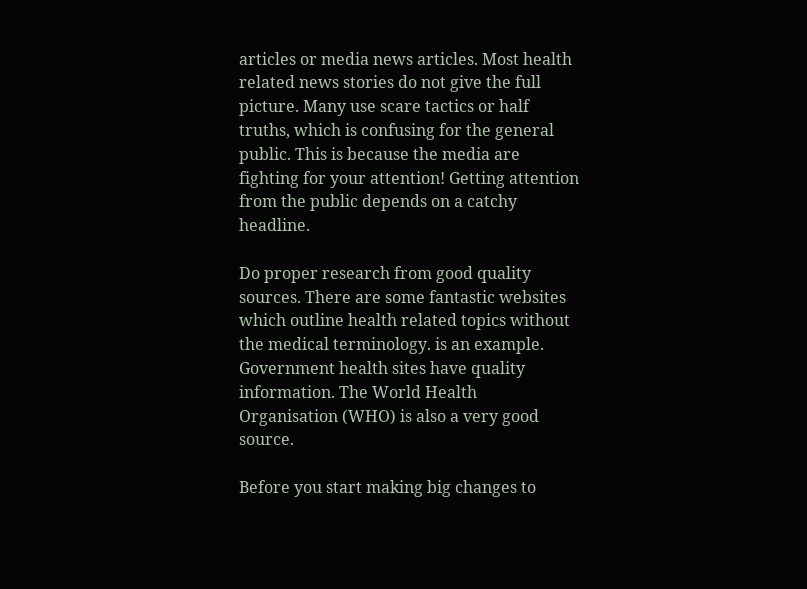articles or media news articles. Most health related news stories do not give the full picture. Many use scare tactics or half truths, which is confusing for the general public. This is because the media are fighting for your attention! Getting attention from the public depends on a catchy headline.

Do proper research from good quality sources. There are some fantastic websites which outline health related topics without the medical terminology. is an example. Government health sites have quality information. The World Health Organisation (WHO) is also a very good source.

Before you start making big changes to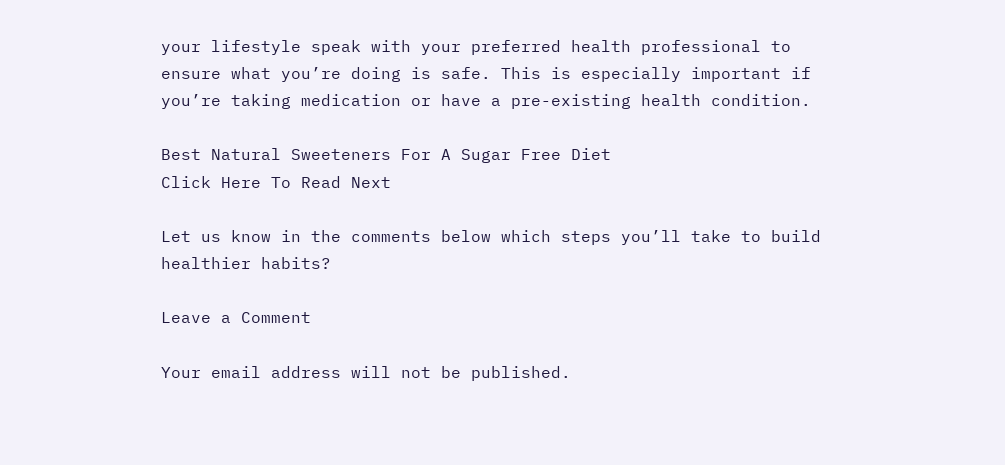your lifestyle speak with your preferred health professional to ensure what you’re doing is safe. This is especially important if you’re taking medication or have a pre-existing health condition.

Best Natural Sweeteners For A Sugar Free Diet
Click Here To Read Next

Let us know in the comments below which steps you’ll take to build healthier habits?

Leave a Comment

Your email address will not be published.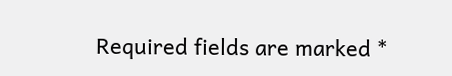Required fields are marked *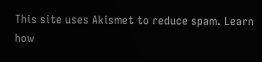This site uses Akismet to reduce spam. Learn how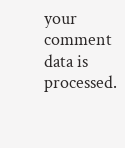your comment data is processed.